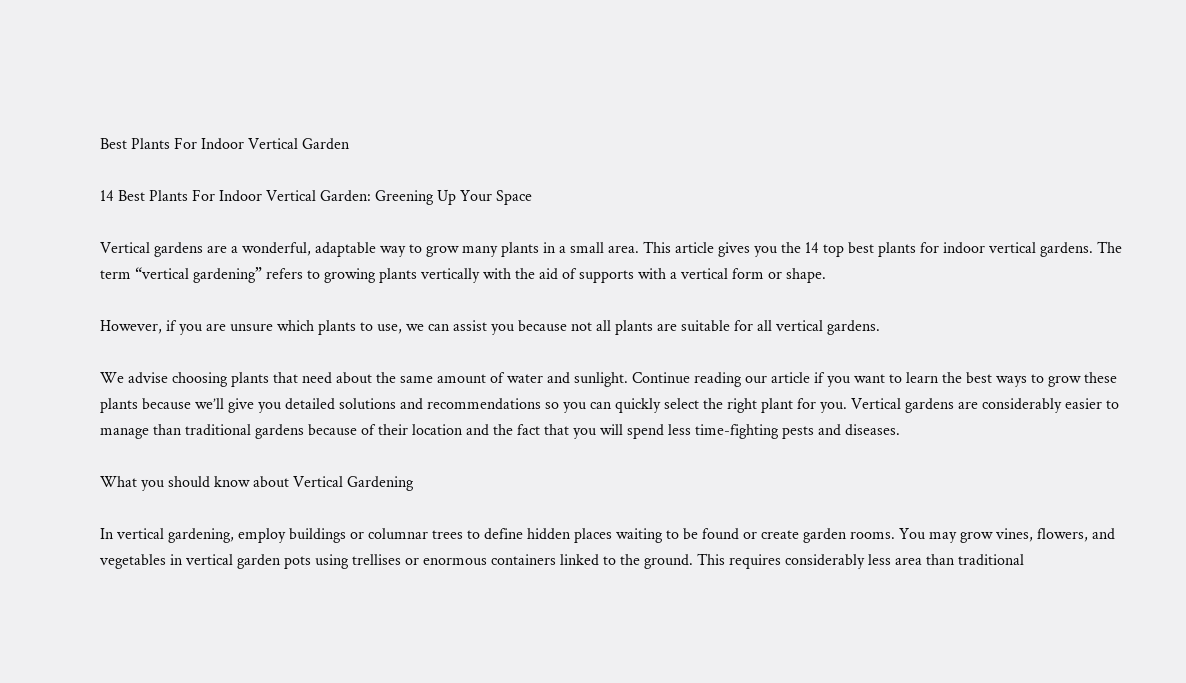Best Plants For Indoor Vertical Garden

14 Best Plants For Indoor Vertical Garden: Greening Up Your Space

Vertical gardens are a wonderful, adaptable way to grow many plants in a small area. This article gives you the 14 top best plants for indoor vertical gardens. The term “vertical gardening” refers to growing plants vertically with the aid of supports with a vertical form or shape.

However, if you are unsure which plants to use, we can assist you because not all plants are suitable for all vertical gardens.

We advise choosing plants that need about the same amount of water and sunlight. Continue reading our article if you want to learn the best ways to grow these plants because we’ll give you detailed solutions and recommendations so you can quickly select the right plant for you. Vertical gardens are considerably easier to manage than traditional gardens because of their location and the fact that you will spend less time-fighting pests and diseases.

What you should know about Vertical Gardening

In vertical gardening, employ buildings or columnar trees to define hidden places waiting to be found or create garden rooms. You may grow vines, flowers, and vegetables in vertical garden pots using trellises or enormous containers linked to the ground. This requires considerably less area than traditional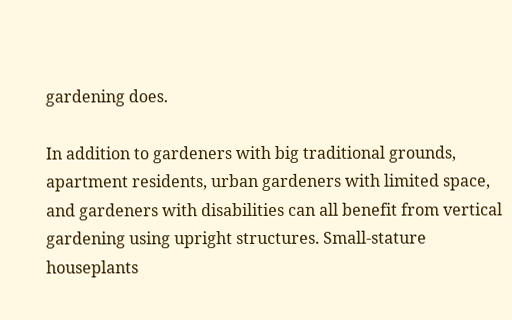gardening does.

In addition to gardeners with big traditional grounds, apartment residents, urban gardeners with limited space, and gardeners with disabilities can all benefit from vertical gardening using upright structures. Small-stature houseplants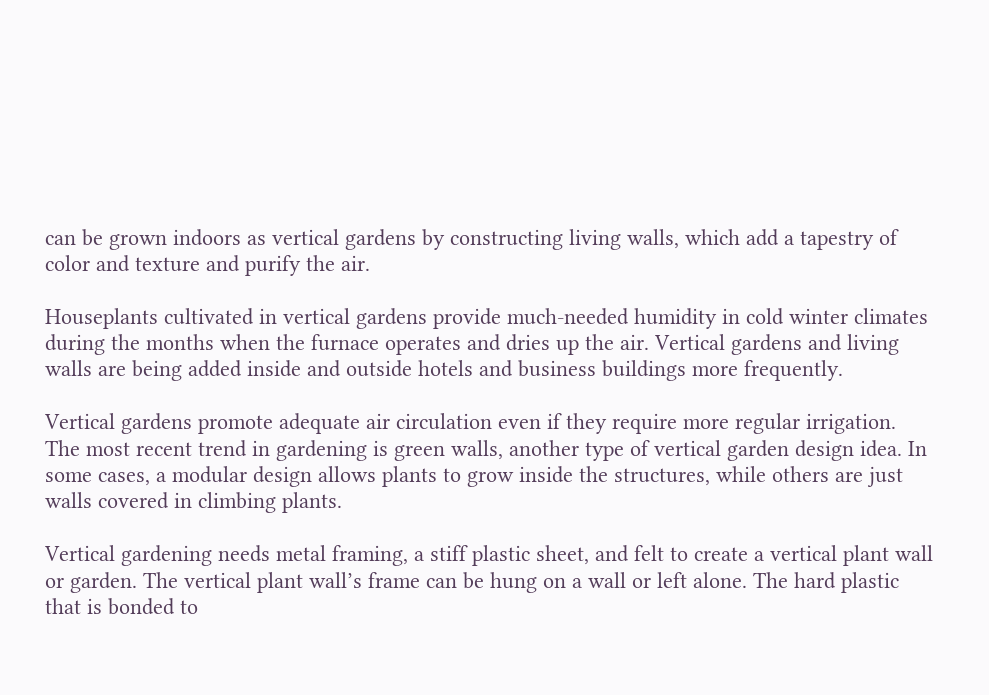can be grown indoors as vertical gardens by constructing living walls, which add a tapestry of color and texture and purify the air.

Houseplants cultivated in vertical gardens provide much-needed humidity in cold winter climates during the months when the furnace operates and dries up the air. Vertical gardens and living walls are being added inside and outside hotels and business buildings more frequently.

Vertical gardens promote adequate air circulation even if they require more regular irrigation. The most recent trend in gardening is green walls, another type of vertical garden design idea. In some cases, a modular design allows plants to grow inside the structures, while others are just walls covered in climbing plants.

Vertical gardening needs metal framing, a stiff plastic sheet, and felt to create a vertical plant wall or garden. The vertical plant wall’s frame can be hung on a wall or left alone. The hard plastic that is bonded to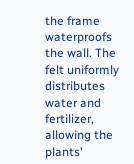the frame waterproofs the wall. The felt uniformly distributes water and fertilizer, allowing the plants’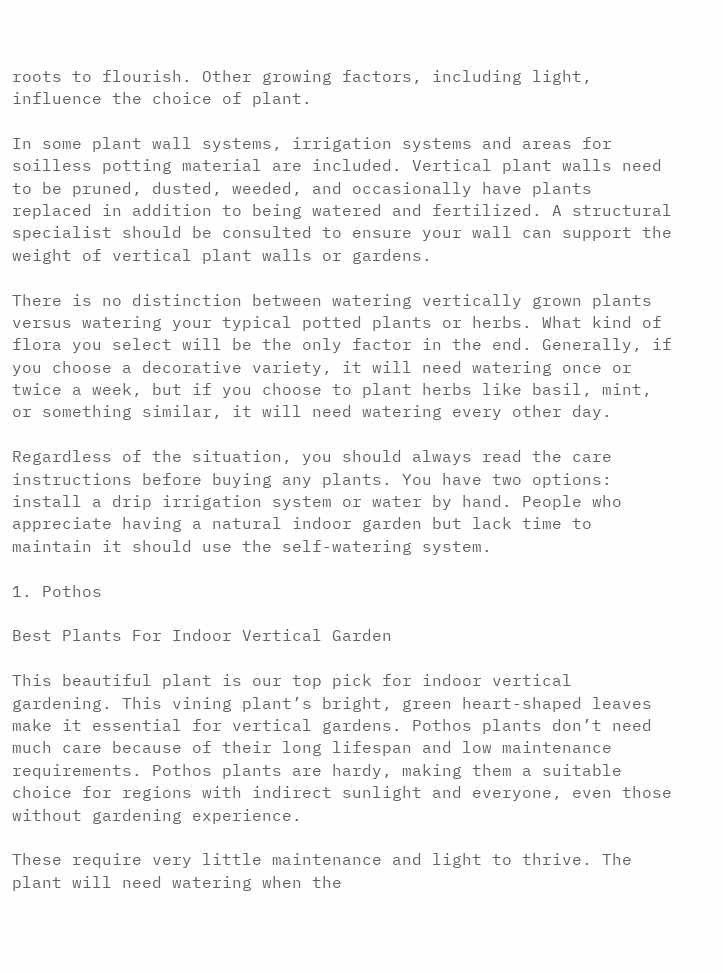roots to flourish. Other growing factors, including light, influence the choice of plant.

In some plant wall systems, irrigation systems and areas for soilless potting material are included. Vertical plant walls need to be pruned, dusted, weeded, and occasionally have plants replaced in addition to being watered and fertilized. A structural specialist should be consulted to ensure your wall can support the weight of vertical plant walls or gardens.

There is no distinction between watering vertically grown plants versus watering your typical potted plants or herbs. What kind of flora you select will be the only factor in the end. Generally, if you choose a decorative variety, it will need watering once or twice a week, but if you choose to plant herbs like basil, mint, or something similar, it will need watering every other day.

Regardless of the situation, you should always read the care instructions before buying any plants. You have two options: install a drip irrigation system or water by hand. People who appreciate having a natural indoor garden but lack time to maintain it should use the self-watering system.

1. Pothos

Best Plants For Indoor Vertical Garden

This beautiful plant is our top pick for indoor vertical gardening. This vining plant’s bright, green heart-shaped leaves make it essential for vertical gardens. Pothos plants don’t need much care because of their long lifespan and low maintenance requirements. Pothos plants are hardy, making them a suitable choice for regions with indirect sunlight and everyone, even those without gardening experience.

These require very little maintenance and light to thrive. The plant will need watering when the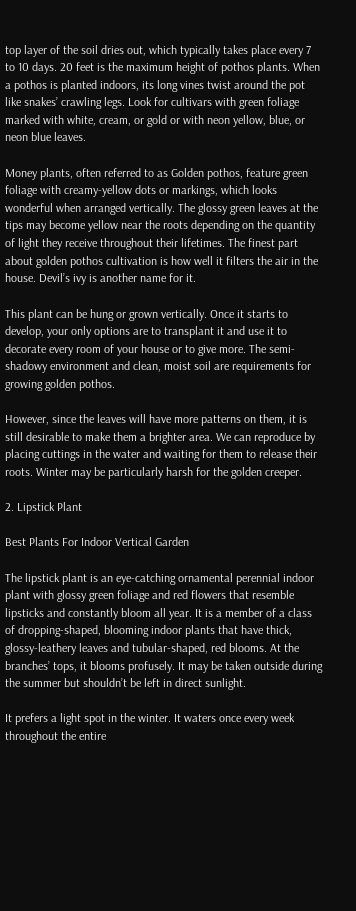top layer of the soil dries out, which typically takes place every 7 to 10 days. 20 feet is the maximum height of pothos plants. When a pothos is planted indoors, its long vines twist around the pot like snakes’ crawling legs. Look for cultivars with green foliage marked with white, cream, or gold or with neon yellow, blue, or neon blue leaves.

Money plants, often referred to as Golden pothos, feature green foliage with creamy-yellow dots or markings, which looks wonderful when arranged vertically. The glossy green leaves at the tips may become yellow near the roots depending on the quantity of light they receive throughout their lifetimes. The finest part about golden pothos cultivation is how well it filters the air in the house. Devil’s ivy is another name for it.

This plant can be hung or grown vertically. Once it starts to develop, your only options are to transplant it and use it to decorate every room of your house or to give more. The semi-shadowy environment and clean, moist soil are requirements for growing golden pothos.

However, since the leaves will have more patterns on them, it is still desirable to make them a brighter area. We can reproduce by placing cuttings in the water and waiting for them to release their roots. Winter may be particularly harsh for the golden creeper.

2. Lipstick Plant

Best Plants For Indoor Vertical Garden

The lipstick plant is an eye-catching ornamental perennial indoor plant with glossy green foliage and red flowers that resemble lipsticks and constantly bloom all year. It is a member of a class of dropping-shaped, blooming indoor plants that have thick, glossy-leathery leaves and tubular-shaped, red blooms. At the branches’ tops, it blooms profusely. It may be taken outside during the summer but shouldn’t be left in direct sunlight.

It prefers a light spot in the winter. It waters once every week throughout the entire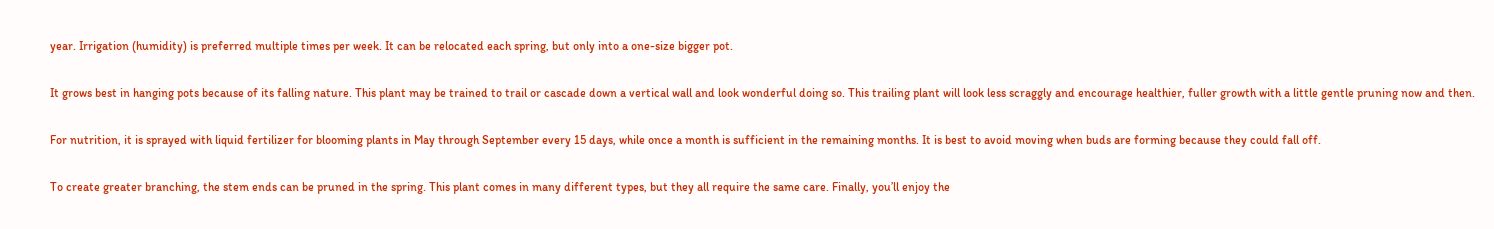year. Irrigation (humidity) is preferred multiple times per week. It can be relocated each spring, but only into a one-size bigger pot.

It grows best in hanging pots because of its falling nature. This plant may be trained to trail or cascade down a vertical wall and look wonderful doing so. This trailing plant will look less scraggly and encourage healthier, fuller growth with a little gentle pruning now and then.

For nutrition, it is sprayed with liquid fertilizer for blooming plants in May through September every 15 days, while once a month is sufficient in the remaining months. It is best to avoid moving when buds are forming because they could fall off.

To create greater branching, the stem ends can be pruned in the spring. This plant comes in many different types, but they all require the same care. Finally, you’ll enjoy the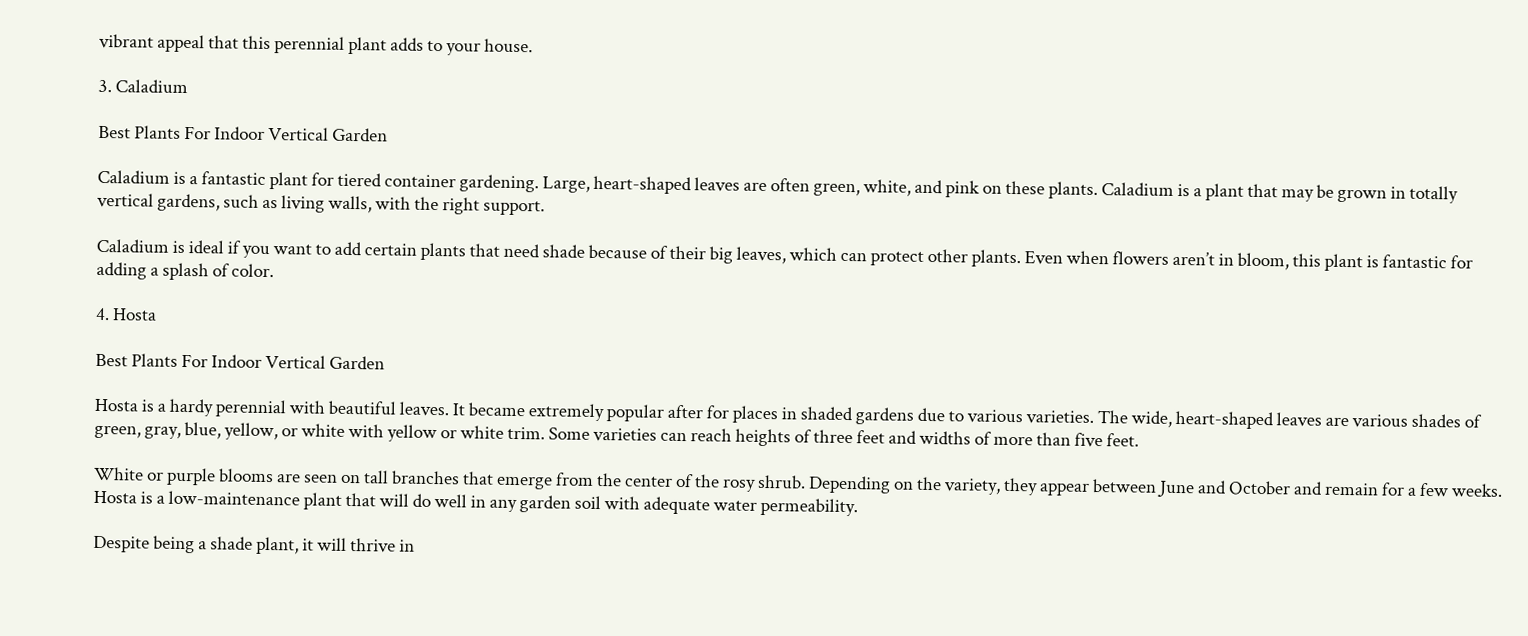vibrant appeal that this perennial plant adds to your house.

3. Caladium

Best Plants For Indoor Vertical Garden

Caladium is a fantastic plant for tiered container gardening. Large, heart-shaped leaves are often green, white, and pink on these plants. Caladium is a plant that may be grown in totally vertical gardens, such as living walls, with the right support.

Caladium is ideal if you want to add certain plants that need shade because of their big leaves, which can protect other plants. Even when flowers aren’t in bloom, this plant is fantastic for adding a splash of color.

4. Hosta

Best Plants For Indoor Vertical Garden

Hosta is a hardy perennial with beautiful leaves. It became extremely popular after for places in shaded gardens due to various varieties. The wide, heart-shaped leaves are various shades of green, gray, blue, yellow, or white with yellow or white trim. Some varieties can reach heights of three feet and widths of more than five feet.

White or purple blooms are seen on tall branches that emerge from the center of the rosy shrub. Depending on the variety, they appear between June and October and remain for a few weeks. Hosta is a low-maintenance plant that will do well in any garden soil with adequate water permeability.

Despite being a shade plant, it will thrive in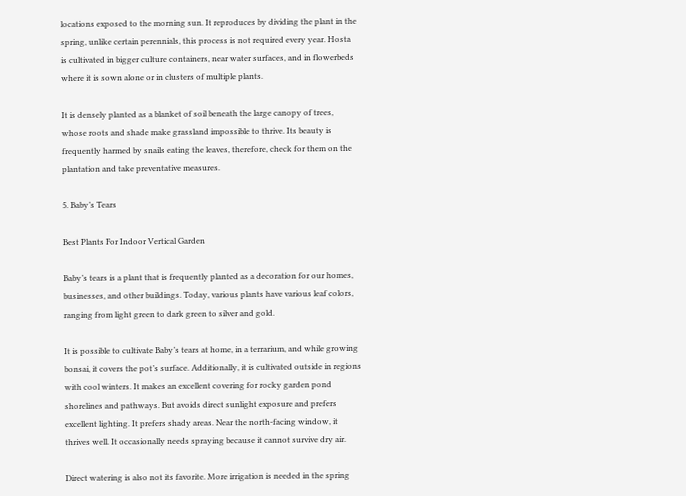locations exposed to the morning sun. It reproduces by dividing the plant in the spring, unlike certain perennials, this process is not required every year. Hosta is cultivated in bigger culture containers, near water surfaces, and in flowerbeds where it is sown alone or in clusters of multiple plants.

It is densely planted as a blanket of soil beneath the large canopy of trees, whose roots and shade make grassland impossible to thrive. Its beauty is frequently harmed by snails eating the leaves, therefore, check for them on the plantation and take preventative measures.

5. Baby’s Tears

Best Plants For Indoor Vertical Garden

Baby’s tears is a plant that is frequently planted as a decoration for our homes, businesses, and other buildings. Today, various plants have various leaf colors, ranging from light green to dark green to silver and gold.

It is possible to cultivate Baby’s tears at home, in a terrarium, and while growing bonsai, it covers the pot’s surface. Additionally, it is cultivated outside in regions with cool winters. It makes an excellent covering for rocky garden pond shorelines and pathways. But avoids direct sunlight exposure and prefers excellent lighting. It prefers shady areas. Near the north-facing window, it thrives well. It occasionally needs spraying because it cannot survive dry air.

Direct watering is also not its favorite. More irrigation is needed in the spring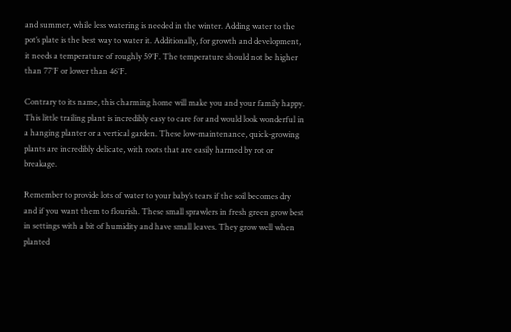and summer, while less watering is needed in the winter. Adding water to the pot’s plate is the best way to water it. Additionally, for growth and development, it needs a temperature of roughly 59°F. The temperature should not be higher than 77°F or lower than 46°F.

Contrary to its name, this charming home will make you and your family happy. This little trailing plant is incredibly easy to care for and would look wonderful in a hanging planter or a vertical garden. These low-maintenance, quick-growing plants are incredibly delicate, with roots that are easily harmed by rot or breakage.

Remember to provide lots of water to your baby’s tears if the soil becomes dry and if you want them to flourish. These small sprawlers in fresh green grow best in settings with a bit of humidity and have small leaves. They grow well when planted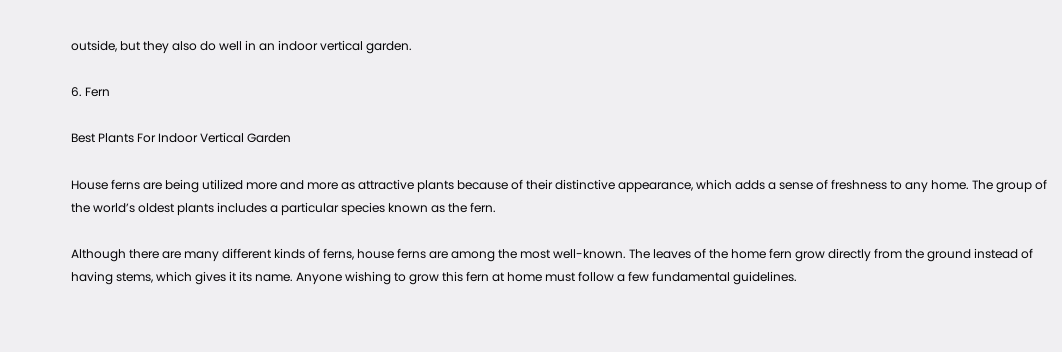outside, but they also do well in an indoor vertical garden.

6. Fern

Best Plants For Indoor Vertical Garden

House ferns are being utilized more and more as attractive plants because of their distinctive appearance, which adds a sense of freshness to any home. The group of the world’s oldest plants includes a particular species known as the fern.

Although there are many different kinds of ferns, house ferns are among the most well-known. The leaves of the home fern grow directly from the ground instead of having stems, which gives it its name. Anyone wishing to grow this fern at home must follow a few fundamental guidelines.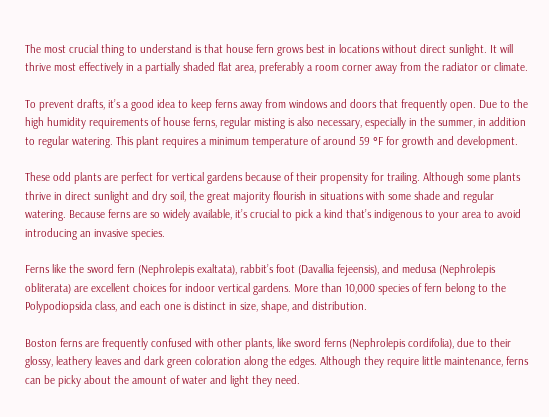The most crucial thing to understand is that house fern grows best in locations without direct sunlight. It will thrive most effectively in a partially shaded flat area, preferably a room corner away from the radiator or climate.

To prevent drafts, it’s a good idea to keep ferns away from windows and doors that frequently open. Due to the high humidity requirements of house ferns, regular misting is also necessary, especially in the summer, in addition to regular watering. This plant requires a minimum temperature of around 59 °F for growth and development.

These odd plants are perfect for vertical gardens because of their propensity for trailing. Although some plants thrive in direct sunlight and dry soil, the great majority flourish in situations with some shade and regular watering. Because ferns are so widely available, it’s crucial to pick a kind that’s indigenous to your area to avoid introducing an invasive species.

Ferns like the sword fern (Nephrolepis exaltata), rabbit’s foot (Davallia fejeensis), and medusa (Nephrolepis obliterata) are excellent choices for indoor vertical gardens. More than 10,000 species of fern belong to the Polypodiopsida class, and each one is distinct in size, shape, and distribution.

Boston ferns are frequently confused with other plants, like sword ferns (Nephrolepis cordifolia), due to their glossy, leathery leaves and dark green coloration along the edges. Although they require little maintenance, ferns can be picky about the amount of water and light they need.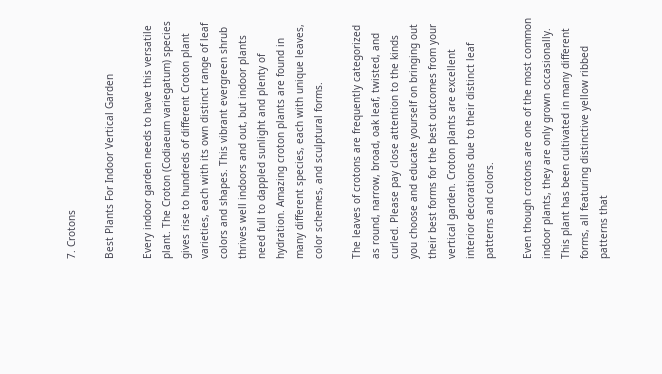7. Crotons

Best Plants For Indoor Vertical Garden

Every indoor garden needs to have this versatile plant. The Croton (Codiaeum variegatum) species gives rise to hundreds of different Croton plant varieties, each with its own distinct range of leaf colors and shapes. This vibrant evergreen shrub thrives well indoors and out, but indoor plants need full to dappled sunlight and plenty of hydration. Amazing croton plants are found in many different species, each with unique leaves, color schemes, and sculptural forms.

The leaves of crotons are frequently categorized as round, narrow, broad, oak leaf, twisted, and curled. Please pay close attention to the kinds you choose and educate yourself on bringing out their best forms for the best outcomes from your vertical garden. Croton plants are excellent interior decorations due to their distinct leaf patterns and colors.

Even though crotons are one of the most common indoor plants, they are only grown occasionally. This plant has been cultivated in many different forms, all featuring distinctive yellow ribbed patterns that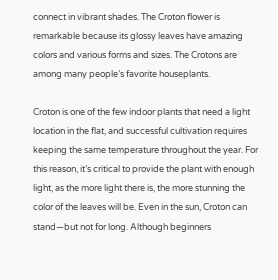connect in vibrant shades. The Croton flower is remarkable because its glossy leaves have amazing colors and various forms and sizes. The Crotons are among many people’s favorite houseplants.

Croton is one of the few indoor plants that need a light location in the flat, and successful cultivation requires keeping the same temperature throughout the year. For this reason, it’s critical to provide the plant with enough light, as the more light there is, the more stunning the color of the leaves will be. Even in the sun, Croton can stand—but not for long. Although beginners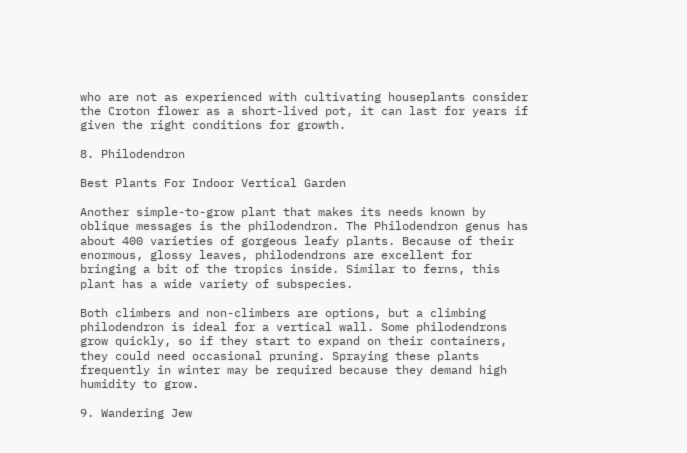who are not as experienced with cultivating houseplants consider the Croton flower as a short-lived pot, it can last for years if given the right conditions for growth.

8. Philodendron

Best Plants For Indoor Vertical Garden

Another simple-to-grow plant that makes its needs known by oblique messages is the philodendron. The Philodendron genus has about 400 varieties of gorgeous leafy plants. Because of their enormous, glossy leaves, philodendrons are excellent for bringing a bit of the tropics inside. Similar to ferns, this plant has a wide variety of subspecies.

Both climbers and non-climbers are options, but a climbing philodendron is ideal for a vertical wall. Some philodendrons grow quickly, so if they start to expand on their containers, they could need occasional pruning. Spraying these plants frequently in winter may be required because they demand high humidity to grow.

9. Wandering Jew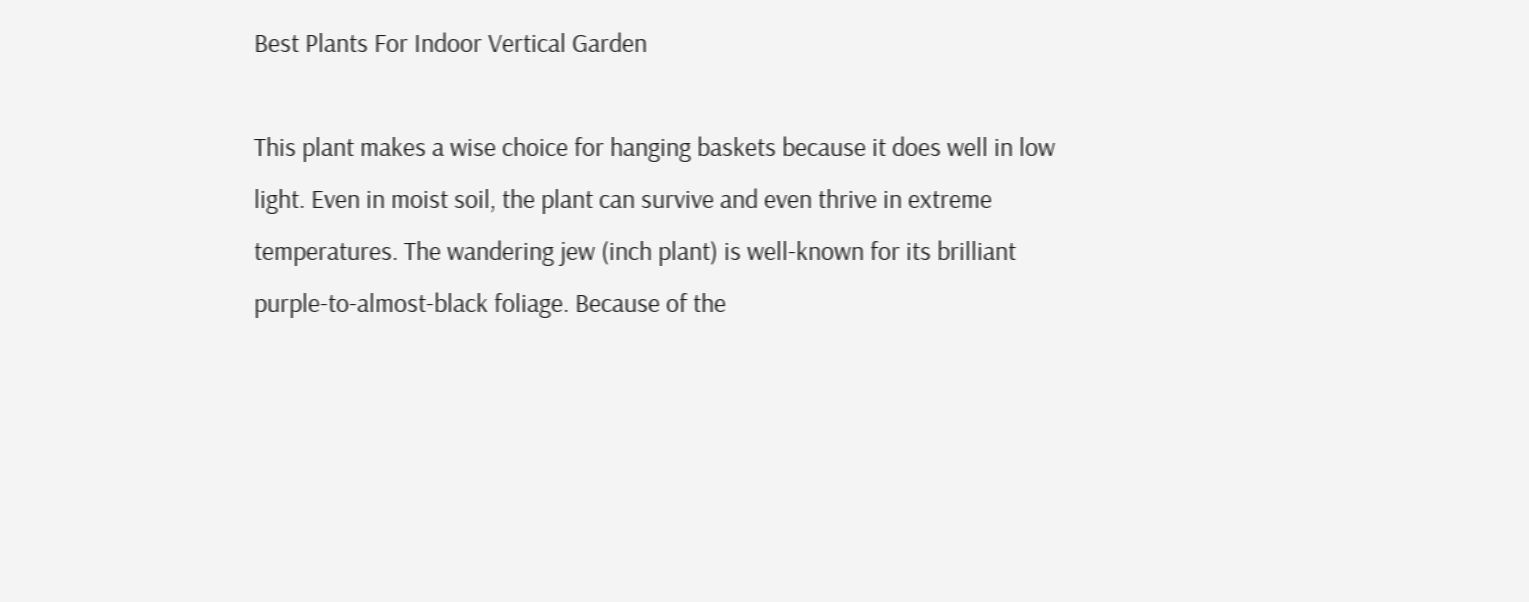Best Plants For Indoor Vertical Garden

This plant makes a wise choice for hanging baskets because it does well in low light. Even in moist soil, the plant can survive and even thrive in extreme temperatures. The wandering jew (inch plant) is well-known for its brilliant purple-to-almost-black foliage. Because of the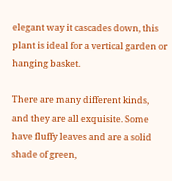elegant way it cascades down, this plant is ideal for a vertical garden or hanging basket.

There are many different kinds, and they are all exquisite. Some have fluffy leaves and are a solid shade of green,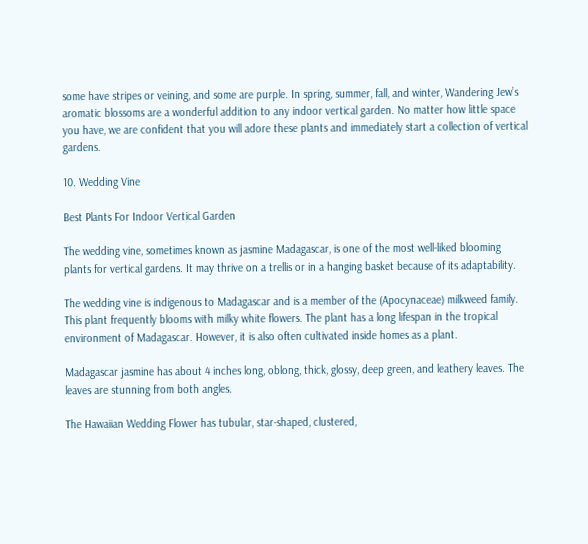some have stripes or veining, and some are purple. In spring, summer, fall, and winter, Wandering Jew’s aromatic blossoms are a wonderful addition to any indoor vertical garden. No matter how little space you have, we are confident that you will adore these plants and immediately start a collection of vertical gardens.

10. Wedding Vine

Best Plants For Indoor Vertical Garden

The wedding vine, sometimes known as jasmine Madagascar, is one of the most well-liked blooming plants for vertical gardens. It may thrive on a trellis or in a hanging basket because of its adaptability.

The wedding vine is indigenous to Madagascar and is a member of the (Apocynaceae) milkweed family. This plant frequently blooms with milky white flowers. The plant has a long lifespan in the tropical environment of Madagascar. However, it is also often cultivated inside homes as a plant.

Madagascar jasmine has about 4 inches long, oblong, thick, glossy, deep green, and leathery leaves. The leaves are stunning from both angles.

The Hawaiian Wedding Flower has tubular, star-shaped, clustered,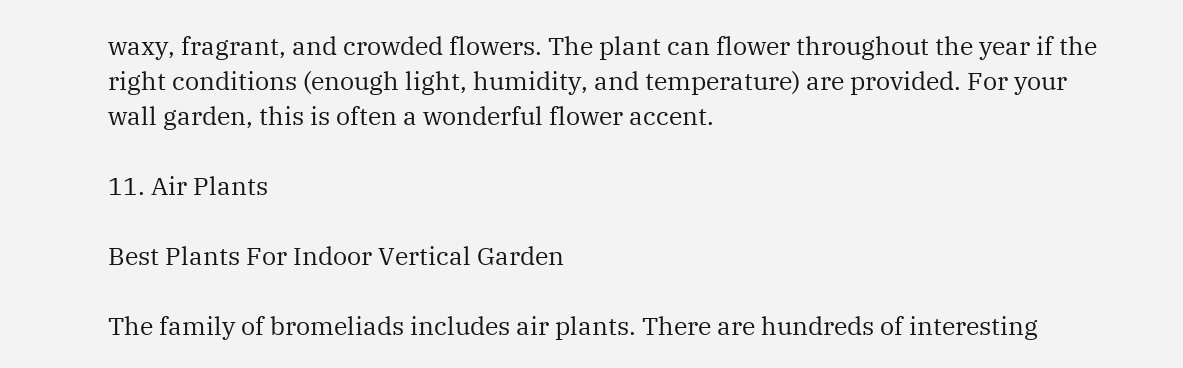waxy, fragrant, and crowded flowers. The plant can flower throughout the year if the right conditions (enough light, humidity, and temperature) are provided. For your wall garden, this is often a wonderful flower accent.

11. Air Plants

Best Plants For Indoor Vertical Garden

The family of bromeliads includes air plants. There are hundreds of interesting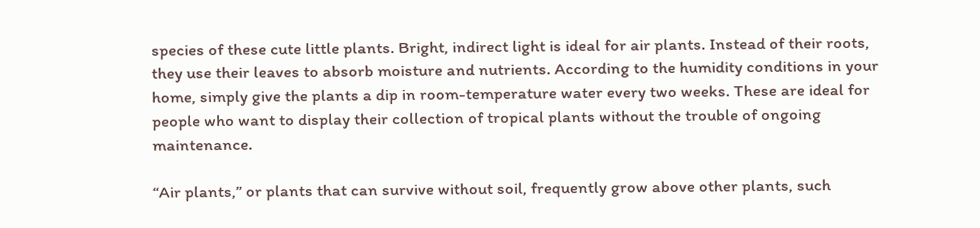species of these cute little plants. Bright, indirect light is ideal for air plants. Instead of their roots, they use their leaves to absorb moisture and nutrients. According to the humidity conditions in your home, simply give the plants a dip in room-temperature water every two weeks. These are ideal for people who want to display their collection of tropical plants without the trouble of ongoing maintenance.

“Air plants,” or plants that can survive without soil, frequently grow above other plants, such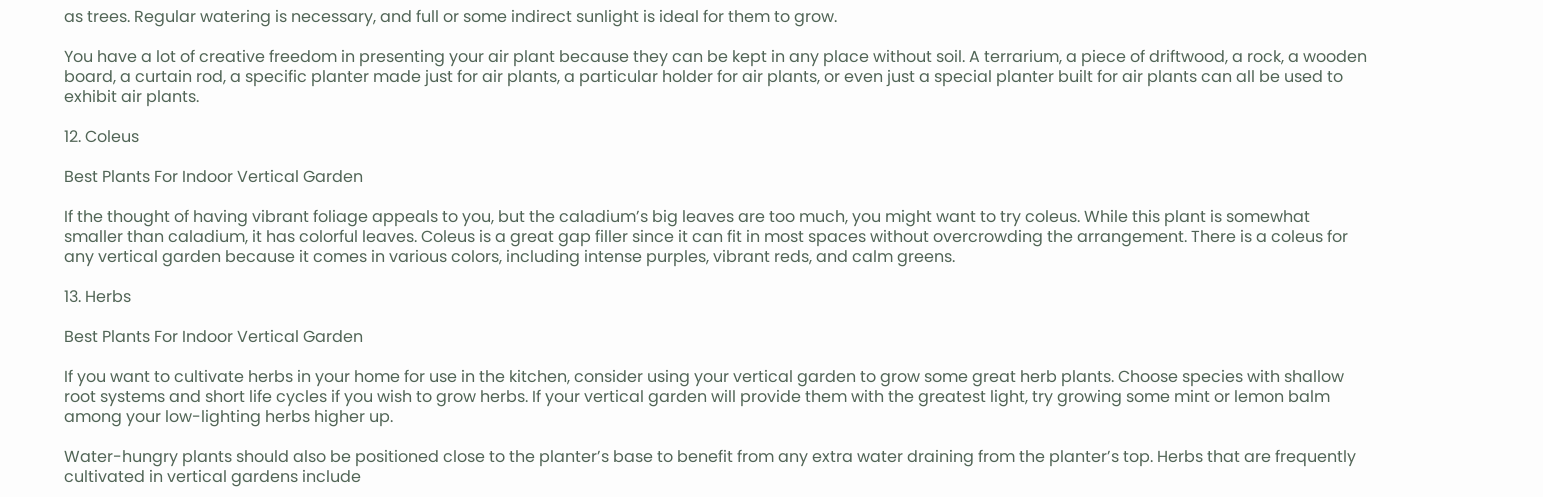as trees. Regular watering is necessary, and full or some indirect sunlight is ideal for them to grow.

You have a lot of creative freedom in presenting your air plant because they can be kept in any place without soil. A terrarium, a piece of driftwood, a rock, a wooden board, a curtain rod, a specific planter made just for air plants, a particular holder for air plants, or even just a special planter built for air plants can all be used to exhibit air plants.

12. Coleus

Best Plants For Indoor Vertical Garden

If the thought of having vibrant foliage appeals to you, but the caladium’s big leaves are too much, you might want to try coleus. While this plant is somewhat smaller than caladium, it has colorful leaves. Coleus is a great gap filler since it can fit in most spaces without overcrowding the arrangement. There is a coleus for any vertical garden because it comes in various colors, including intense purples, vibrant reds, and calm greens.

13. Herbs

Best Plants For Indoor Vertical Garden

If you want to cultivate herbs in your home for use in the kitchen, consider using your vertical garden to grow some great herb plants. Choose species with shallow root systems and short life cycles if you wish to grow herbs. If your vertical garden will provide them with the greatest light, try growing some mint or lemon balm among your low-lighting herbs higher up.

Water-hungry plants should also be positioned close to the planter’s base to benefit from any extra water draining from the planter’s top. Herbs that are frequently cultivated in vertical gardens include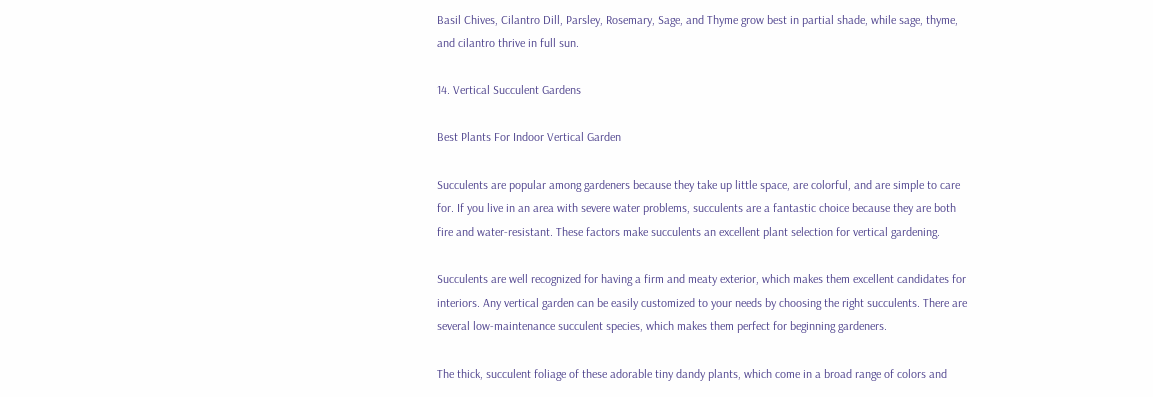Basil Chives, Cilantro Dill, Parsley, Rosemary, Sage, and Thyme grow best in partial shade, while sage, thyme, and cilantro thrive in full sun.

14. Vertical Succulent Gardens

Best Plants For Indoor Vertical Garden

Succulents are popular among gardeners because they take up little space, are colorful, and are simple to care for. If you live in an area with severe water problems, succulents are a fantastic choice because they are both fire and water-resistant. These factors make succulents an excellent plant selection for vertical gardening.

Succulents are well recognized for having a firm and meaty exterior, which makes them excellent candidates for interiors. Any vertical garden can be easily customized to your needs by choosing the right succulents. There are several low-maintenance succulent species, which makes them perfect for beginning gardeners.

The thick, succulent foliage of these adorable tiny dandy plants, which come in a broad range of colors and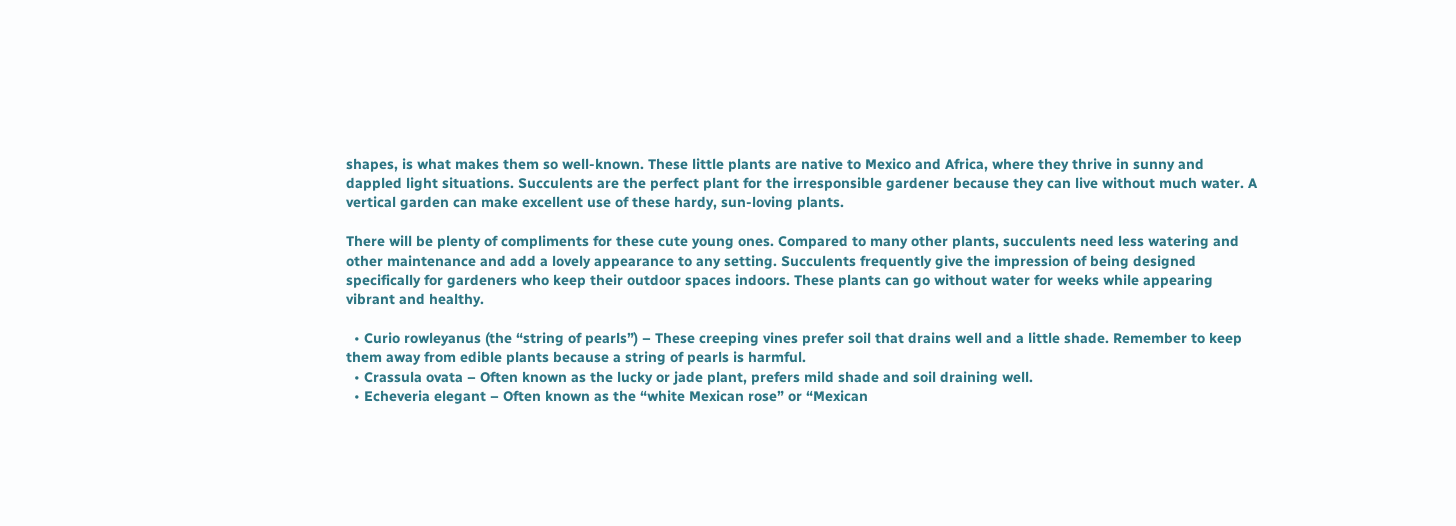shapes, is what makes them so well-known. These little plants are native to Mexico and Africa, where they thrive in sunny and dappled light situations. Succulents are the perfect plant for the irresponsible gardener because they can live without much water. A vertical garden can make excellent use of these hardy, sun-loving plants.

There will be plenty of compliments for these cute young ones. Compared to many other plants, succulents need less watering and other maintenance and add a lovely appearance to any setting. Succulents frequently give the impression of being designed specifically for gardeners who keep their outdoor spaces indoors. These plants can go without water for weeks while appearing vibrant and healthy.

  • Curio rowleyanus (the “string of pearls”) – These creeping vines prefer soil that drains well and a little shade. Remember to keep them away from edible plants because a string of pearls is harmful.
  • Crassula ovata – Often known as the lucky or jade plant, prefers mild shade and soil draining well.
  • Echeveria elegant – Often known as the “white Mexican rose” or “Mexican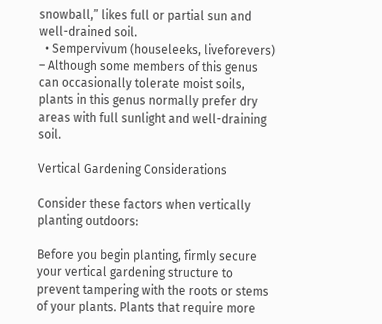snowball,” likes full or partial sun and well-drained soil.
  • Sempervivum (houseleeks, liveforevers) – Although some members of this genus can occasionally tolerate moist soils, plants in this genus normally prefer dry areas with full sunlight and well-draining soil.

Vertical Gardening Considerations

Consider these factors when vertically planting outdoors:

Before you begin planting, firmly secure your vertical gardening structure to prevent tampering with the roots or stems of your plants. Plants that require more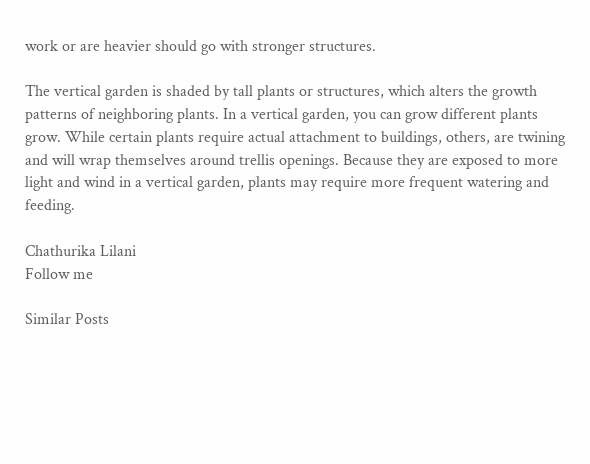work or are heavier should go with stronger structures.

The vertical garden is shaded by tall plants or structures, which alters the growth patterns of neighboring plants. In a vertical garden, you can grow different plants grow. While certain plants require actual attachment to buildings, others, are twining and will wrap themselves around trellis openings. Because they are exposed to more light and wind in a vertical garden, plants may require more frequent watering and feeding.

Chathurika Lilani
Follow me

Similar Posts